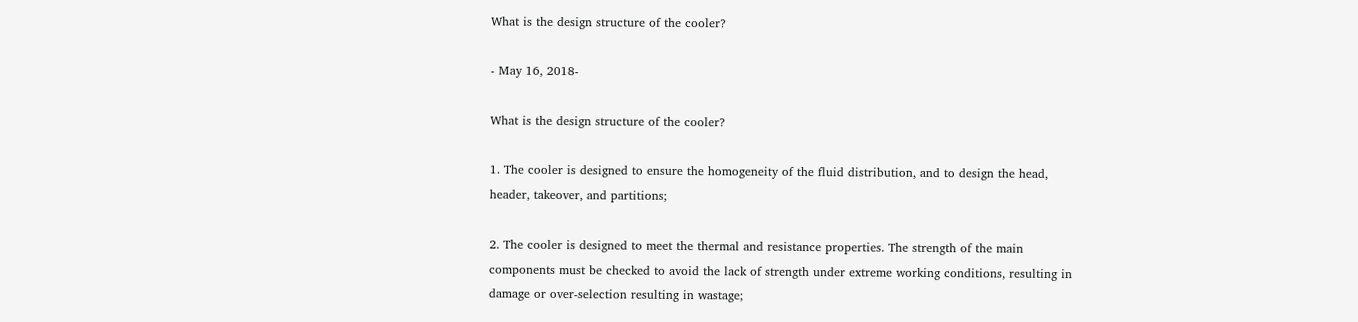What is the design structure of the cooler?

- May 16, 2018-

What is the design structure of the cooler?

1. The cooler is designed to ensure the homogeneity of the fluid distribution, and to design the head, header, takeover, and partitions;

2. The cooler is designed to meet the thermal and resistance properties. The strength of the main components must be checked to avoid the lack of strength under extreme working conditions, resulting in damage or over-selection resulting in wastage;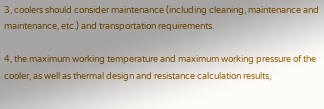3, coolers should consider maintenance (including cleaning, maintenance and maintenance, etc.) and transportation requirements.

4, the maximum working temperature and maximum working pressure of the cooler, as well as thermal design and resistance calculation results,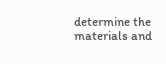determine the materials and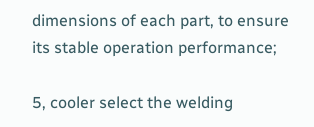dimensions of each part, to ensure its stable operation performance;

5, cooler select the welding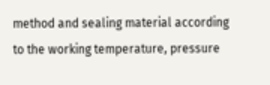method and sealing material according to the working temperature, pressure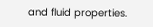and fluid properties.